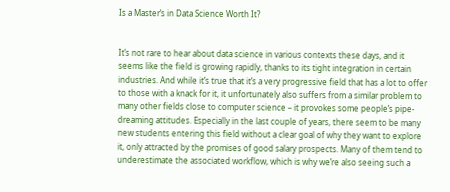Is a Master’s in Data Science Worth It?


It’s not rare to hear about data science in various contexts these days, and it seems like the field is growing rapidly, thanks to its tight integration in certain industries. And while it’s true that it’s a very progressive field that has a lot to offer to those with a knack for it, it unfortunately also suffers from a similar problem to many other fields close to computer science – it provokes some people’s pipe-dreaming attitudes. Especially in the last couple of years, there seem to be many new students entering this field without a clear goal of why they want to explore it, only attracted by the promises of good salary prospects. Many of them tend to underestimate the associated workflow, which is why we’re also seeing such a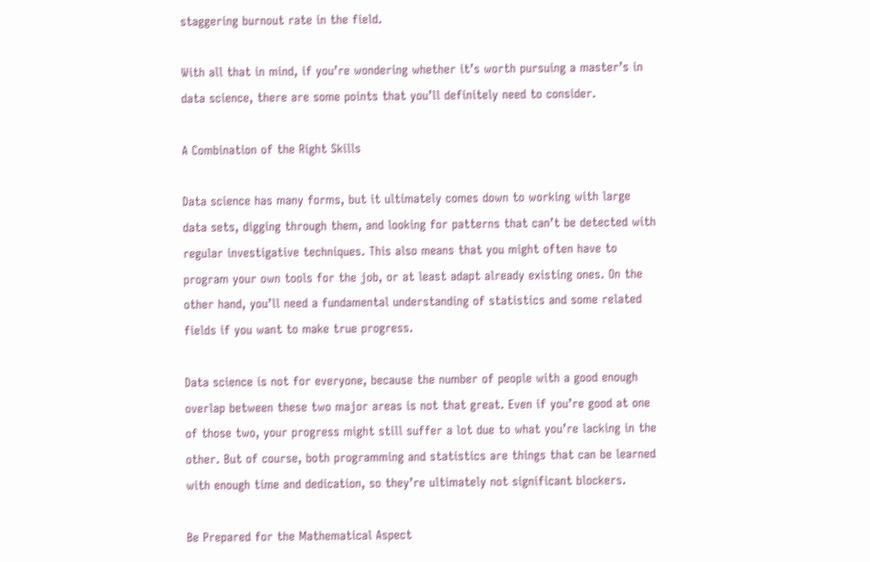staggering burnout rate in the field.

With all that in mind, if you’re wondering whether it’s worth pursuing a master’s in data science, there are some points that you’ll definitely need to consider.

A Combination of the Right Skills

Data science has many forms, but it ultimately comes down to working with large data sets, digging through them, and looking for patterns that can’t be detected with regular investigative techniques. This also means that you might often have to program your own tools for the job, or at least adapt already existing ones. On the other hand, you’ll need a fundamental understanding of statistics and some related fields if you want to make true progress.

Data science is not for everyone, because the number of people with a good enough overlap between these two major areas is not that great. Even if you’re good at one of those two, your progress might still suffer a lot due to what you’re lacking in the other. But of course, both programming and statistics are things that can be learned with enough time and dedication, so they’re ultimately not significant blockers.

Be Prepared for the Mathematical Aspect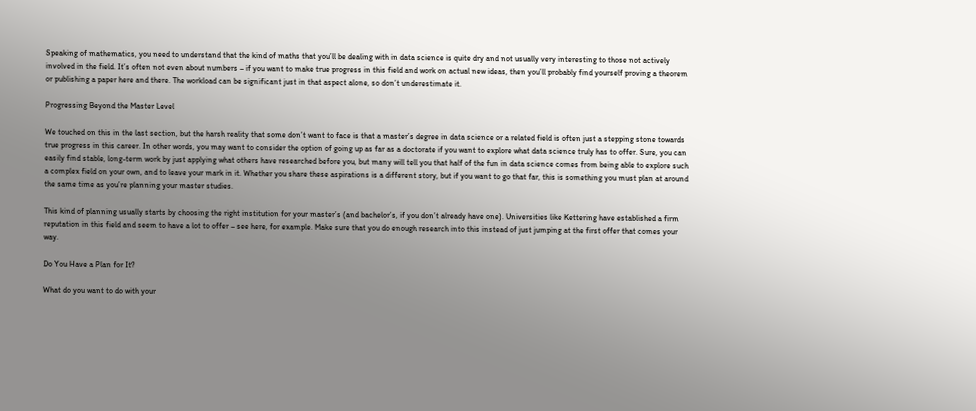Speaking of mathematics, you need to understand that the kind of maths that you’ll be dealing with in data science is quite dry and not usually very interesting to those not actively involved in the field. It’s often not even about numbers – if you want to make true progress in this field and work on actual new ideas, then you’ll probably find yourself proving a theorem or publishing a paper here and there. The workload can be significant just in that aspect alone, so don’t underestimate it.

Progressing Beyond the Master Level

We touched on this in the last section, but the harsh reality that some don’t want to face is that a master’s degree in data science or a related field is often just a stepping stone towards true progress in this career. In other words, you may want to consider the option of going up as far as a doctorate if you want to explore what data science truly has to offer. Sure, you can easily find stable, long-term work by just applying what others have researched before you, but many will tell you that half of the fun in data science comes from being able to explore such a complex field on your own, and to leave your mark in it. Whether you share these aspirations is a different story, but if you want to go that far, this is something you must plan at around the same time as you’re planning your master studies.

This kind of planning usually starts by choosing the right institution for your master’s (and bachelor’s, if you don’t already have one). Universities like Kettering have established a firm reputation in this field and seem to have a lot to offer – see here, for example. Make sure that you do enough research into this instead of just jumping at the first offer that comes your way.

Do You Have a Plan for It?

What do you want to do with your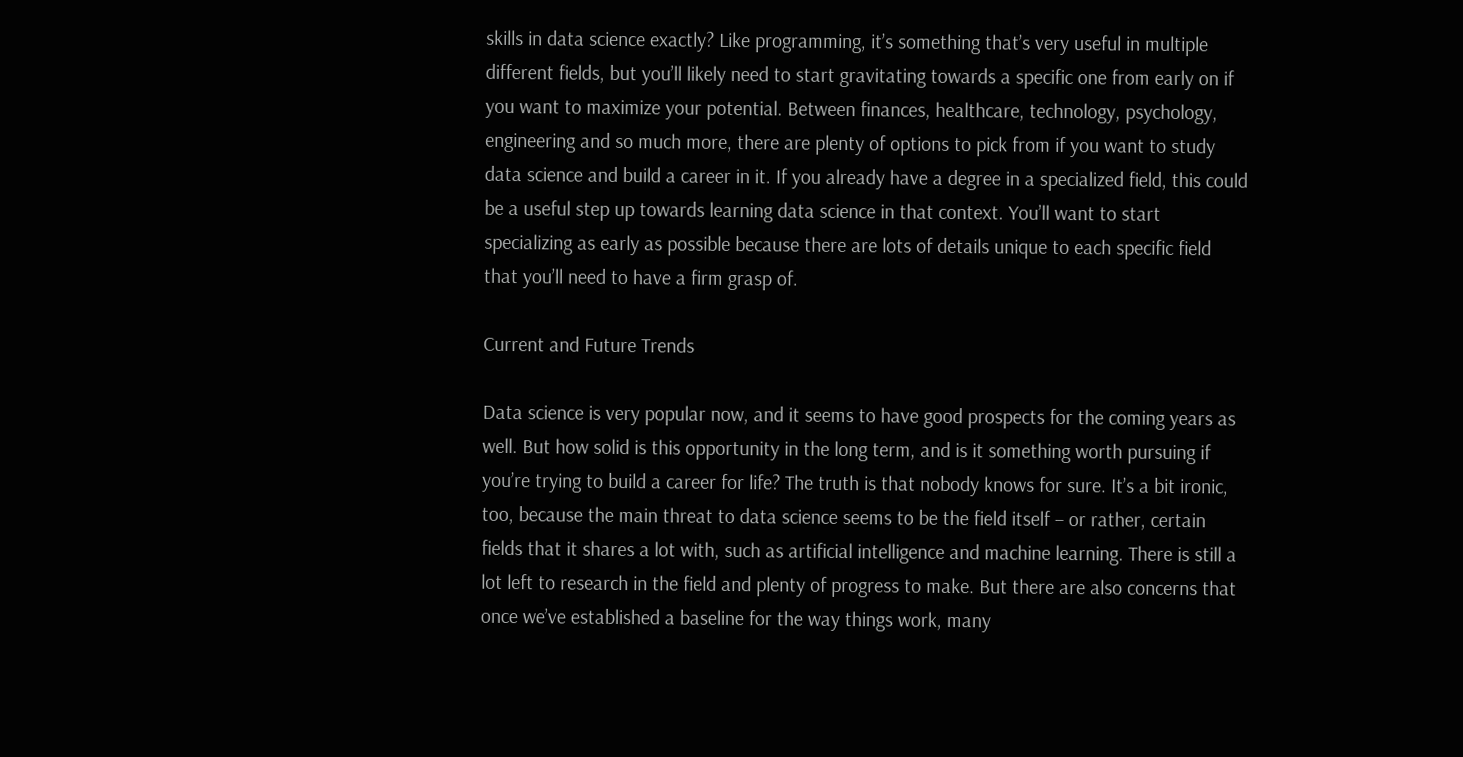skills in data science exactly? Like programming, it’s something that’s very useful in multiple different fields, but you’ll likely need to start gravitating towards a specific one from early on if you want to maximize your potential. Between finances, healthcare, technology, psychology, engineering and so much more, there are plenty of options to pick from if you want to study data science and build a career in it. If you already have a degree in a specialized field, this could be a useful step up towards learning data science in that context. You’ll want to start specializing as early as possible because there are lots of details unique to each specific field that you’ll need to have a firm grasp of.

Current and Future Trends

Data science is very popular now, and it seems to have good prospects for the coming years as well. But how solid is this opportunity in the long term, and is it something worth pursuing if you’re trying to build a career for life? The truth is that nobody knows for sure. It’s a bit ironic, too, because the main threat to data science seems to be the field itself – or rather, certain fields that it shares a lot with, such as artificial intelligence and machine learning. There is still a lot left to research in the field and plenty of progress to make. But there are also concerns that once we’ve established a baseline for the way things work, many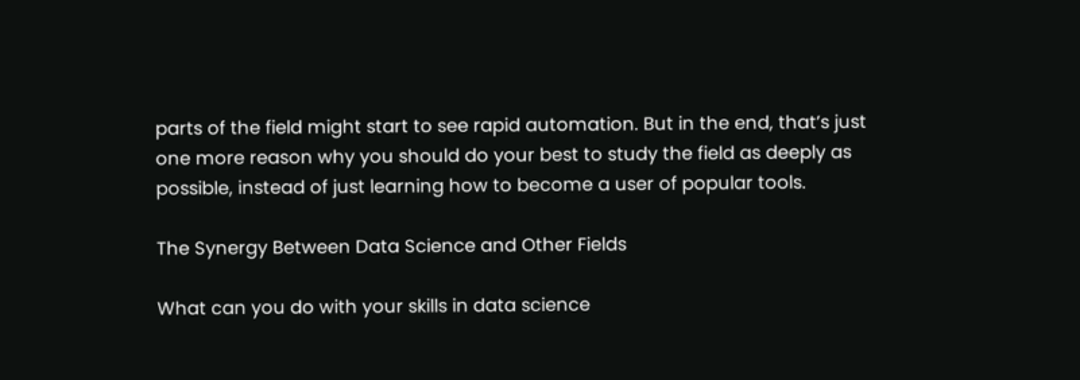parts of the field might start to see rapid automation. But in the end, that’s just one more reason why you should do your best to study the field as deeply as possible, instead of just learning how to become a user of popular tools.

The Synergy Between Data Science and Other Fields

What can you do with your skills in data science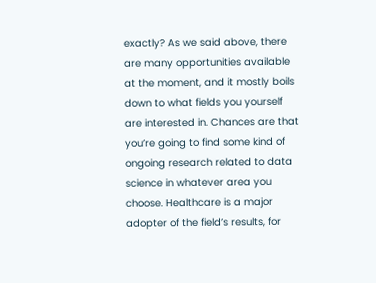exactly? As we said above, there are many opportunities available at the moment, and it mostly boils down to what fields you yourself are interested in. Chances are that you’re going to find some kind of ongoing research related to data science in whatever area you choose. Healthcare is a major adopter of the field’s results, for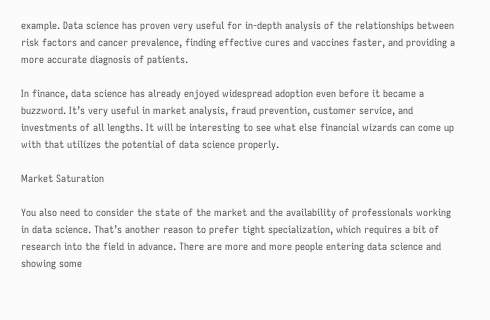example. Data science has proven very useful for in-depth analysis of the relationships between risk factors and cancer prevalence, finding effective cures and vaccines faster, and providing a more accurate diagnosis of patients.

In finance, data science has already enjoyed widespread adoption even before it became a buzzword. It’s very useful in market analysis, fraud prevention, customer service, and investments of all lengths. It will be interesting to see what else financial wizards can come up with that utilizes the potential of data science properly.

Market Saturation

You also need to consider the state of the market and the availability of professionals working in data science. That’s another reason to prefer tight specialization, which requires a bit of research into the field in advance. There are more and more people entering data science and showing some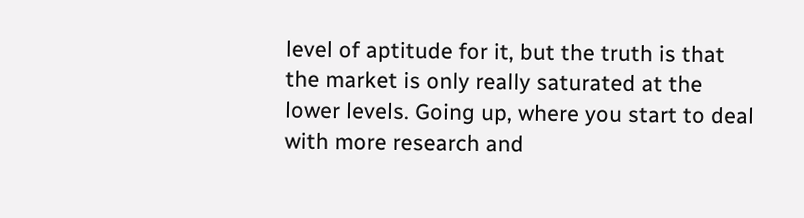level of aptitude for it, but the truth is that the market is only really saturated at the lower levels. Going up, where you start to deal with more research and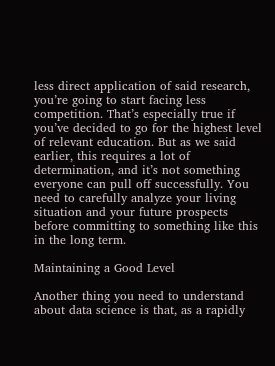less direct application of said research, you’re going to start facing less competition. That’s especially true if you’ve decided to go for the highest level of relevant education. But as we said earlier, this requires a lot of determination, and it’s not something everyone can pull off successfully. You need to carefully analyze your living situation and your future prospects before committing to something like this in the long term.

Maintaining a Good Level

Another thing you need to understand about data science is that, as a rapidly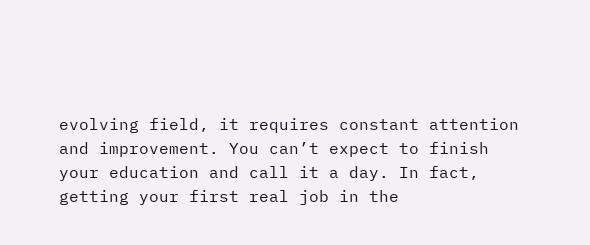evolving field, it requires constant attention and improvement. You can’t expect to finish your education and call it a day. In fact, getting your first real job in the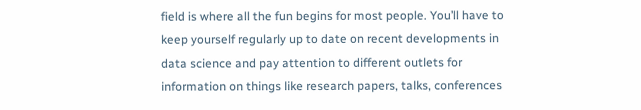field is where all the fun begins for most people. You’ll have to keep yourself regularly up to date on recent developments in data science and pay attention to different outlets for information on things like research papers, talks, conferences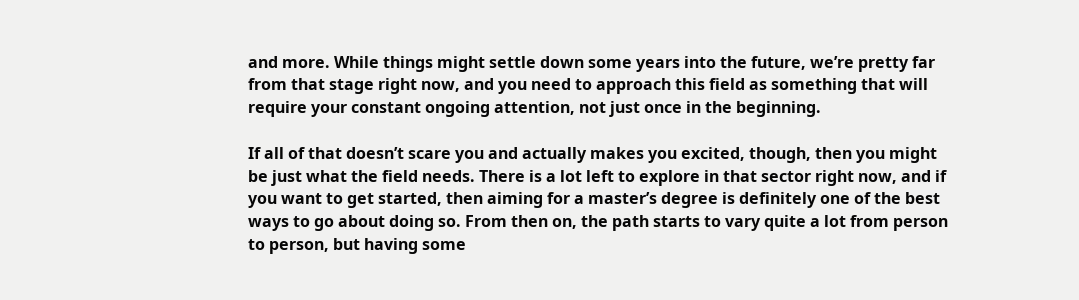and more. While things might settle down some years into the future, we’re pretty far from that stage right now, and you need to approach this field as something that will require your constant ongoing attention, not just once in the beginning.

If all of that doesn’t scare you and actually makes you excited, though, then you might be just what the field needs. There is a lot left to explore in that sector right now, and if you want to get started, then aiming for a master’s degree is definitely one of the best ways to go about doing so. From then on, the path starts to vary quite a lot from person to person, but having some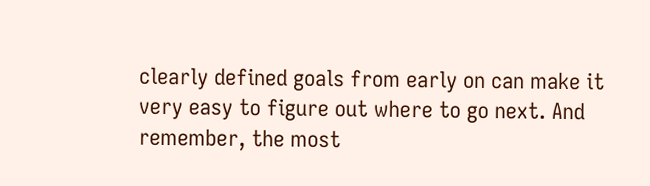clearly defined goals from early on can make it very easy to figure out where to go next. And remember, the most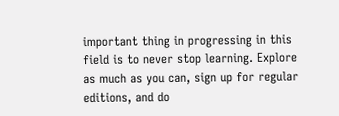important thing in progressing in this field is to never stop learning. Explore as much as you can, sign up for regular editions, and do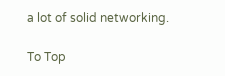a lot of solid networking.

To Top